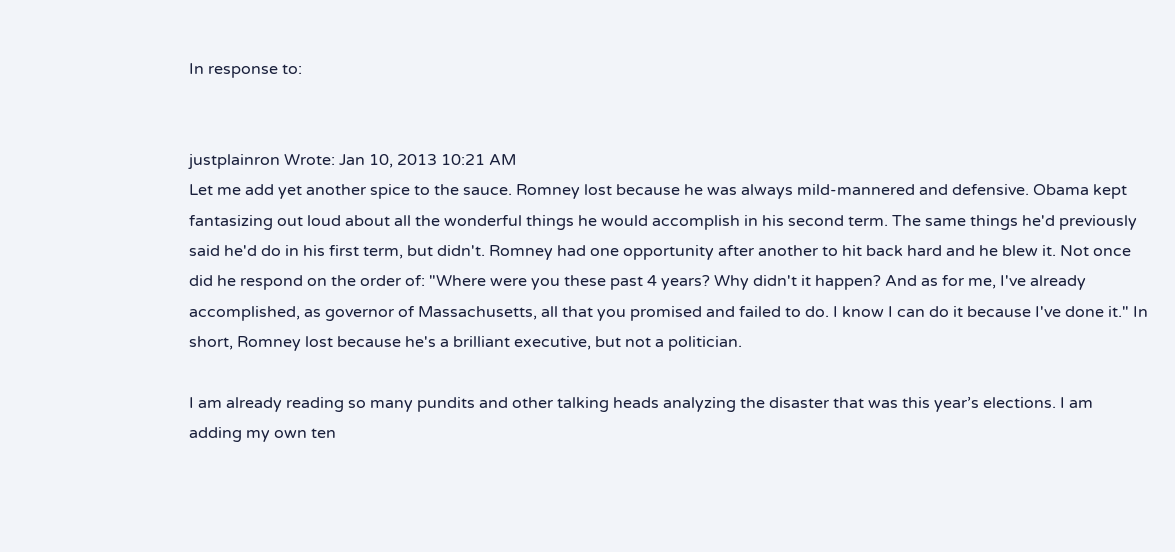In response to:


justplainron Wrote: Jan 10, 2013 10:21 AM
Let me add yet another spice to the sauce. Romney lost because he was always mild-mannered and defensive. Obama kept fantasizing out loud about all the wonderful things he would accomplish in his second term. The same things he'd previously said he'd do in his first term, but didn't. Romney had one opportunity after another to hit back hard and he blew it. Not once did he respond on the order of: "Where were you these past 4 years? Why didn't it happen? And as for me, I've already accomplished, as governor of Massachusetts, all that you promised and failed to do. I know I can do it because I've done it." In short, Romney lost because he's a brilliant executive, but not a politician.

I am already reading so many pundits and other talking heads analyzing the disaster that was this year’s elections. I am adding my own ten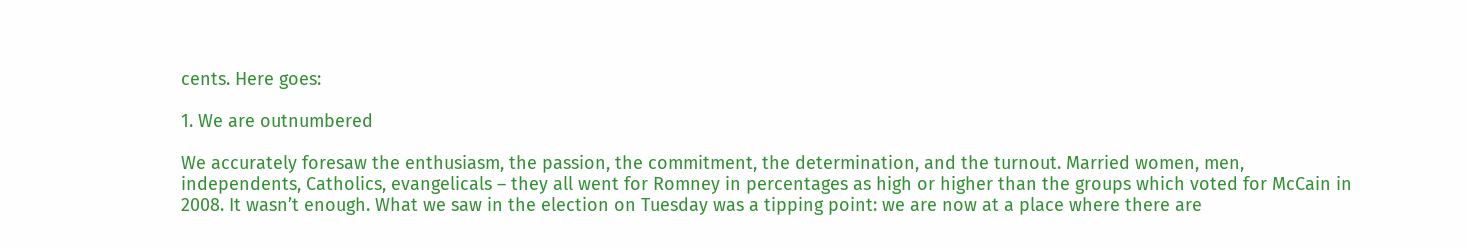cents. Here goes:

1. We are outnumbered

We accurately foresaw the enthusiasm, the passion, the commitment, the determination, and the turnout. Married women, men, independents, Catholics, evangelicals – they all went for Romney in percentages as high or higher than the groups which voted for McCain in 2008. It wasn’t enough. What we saw in the election on Tuesday was a tipping point: we are now at a place where there are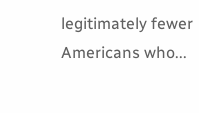legitimately fewer Americans who...